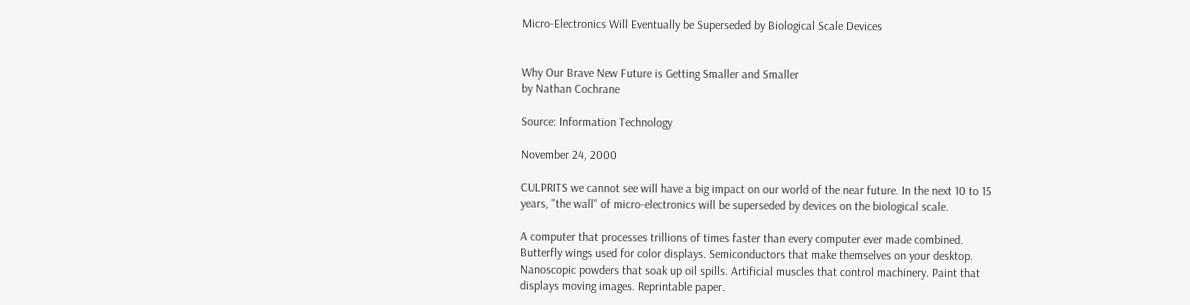Micro-Electronics Will Eventually be Superseded by Biological Scale Devices


Why Our Brave New Future is Getting Smaller and Smaller
by Nathan Cochrane

Source: Information Technology

November 24, 2000

CULPRITS we cannot see will have a big impact on our world of the near future. In the next 10 to 15 years, "the wall" of micro-electronics will be superseded by devices on the biological scale.

A computer that processes trillions of times faster than every computer ever made combined. Butterfly wings used for color displays. Semiconductors that make themselves on your desktop. Nanoscopic powders that soak up oil spills. Artificial muscles that control machinery. Paint that displays moving images. Reprintable paper.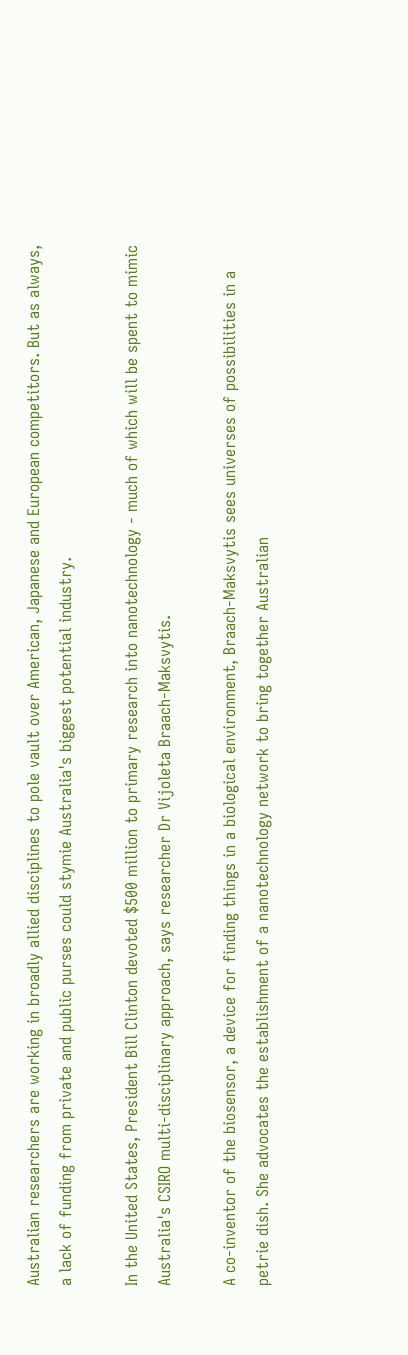Australian researchers are working in broadly allied disciplines to pole vault over American, Japanese and European competitors. But as always, a lack of funding from private and public purses could stymie Australia's biggest potential industry.

In the United States, President Bill Clinton devoted $500 million to primary research into nanotechnology - much of which will be spent to mimic Australia's CSIRO multi-disciplinary approach, says researcher Dr Vijoleta Braach-Maksvytis.

A co-inventor of the biosensor, a device for finding things in a biological environment, Braach-Maksvytis sees universes of possibilities in a petrie dish. She advocates the establishment of a nanotechnology network to bring together Australian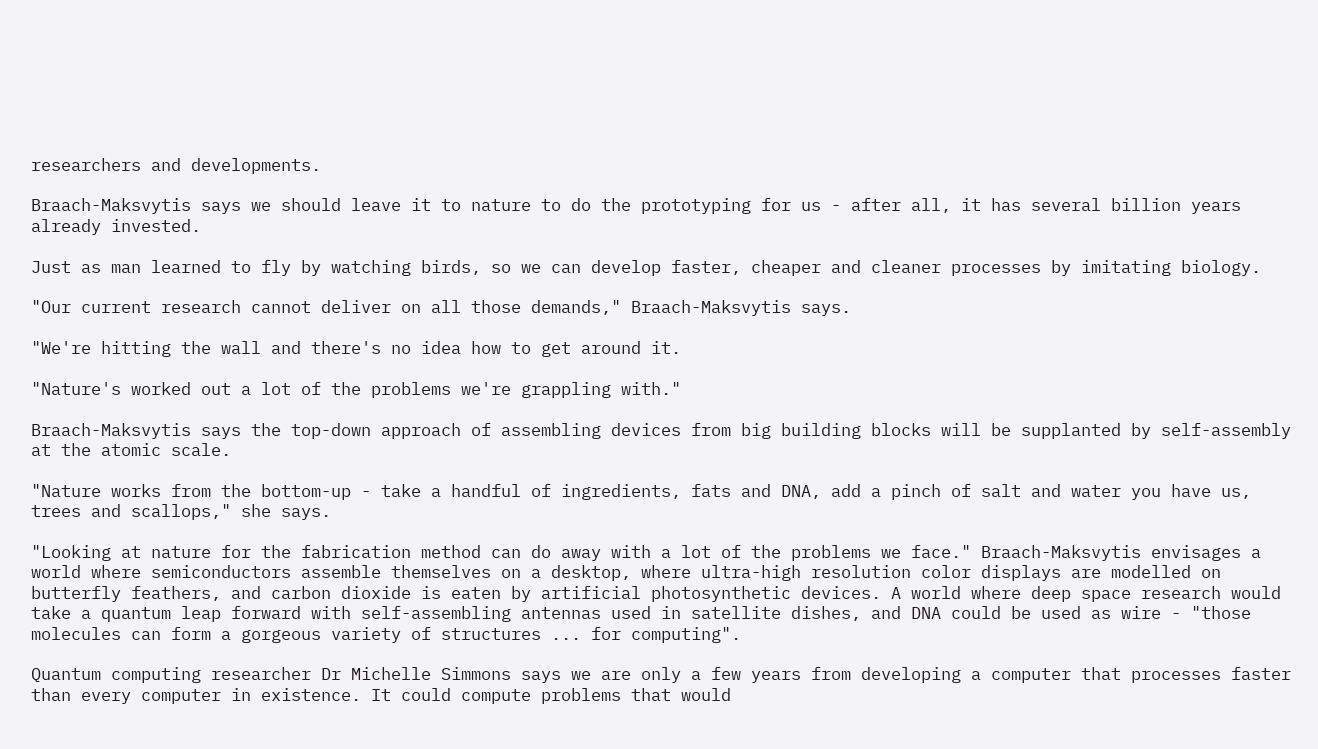researchers and developments.

Braach-Maksvytis says we should leave it to nature to do the prototyping for us - after all, it has several billion years already invested.

Just as man learned to fly by watching birds, so we can develop faster, cheaper and cleaner processes by imitating biology.

"Our current research cannot deliver on all those demands," Braach-Maksvytis says.

"We're hitting the wall and there's no idea how to get around it.

"Nature's worked out a lot of the problems we're grappling with."

Braach-Maksvytis says the top-down approach of assembling devices from big building blocks will be supplanted by self-assembly at the atomic scale.

"Nature works from the bottom-up - take a handful of ingredients, fats and DNA, add a pinch of salt and water you have us, trees and scallops," she says.

"Looking at nature for the fabrication method can do away with a lot of the problems we face." Braach-Maksvytis envisages a world where semiconductors assemble themselves on a desktop, where ultra-high resolution color displays are modelled on butterfly feathers, and carbon dioxide is eaten by artificial photosynthetic devices. A world where deep space research would take a quantum leap forward with self-assembling antennas used in satellite dishes, and DNA could be used as wire - "those molecules can form a gorgeous variety of structures ... for computing".

Quantum computing researcher Dr Michelle Simmons says we are only a few years from developing a computer that processes faster than every computer in existence. It could compute problems that would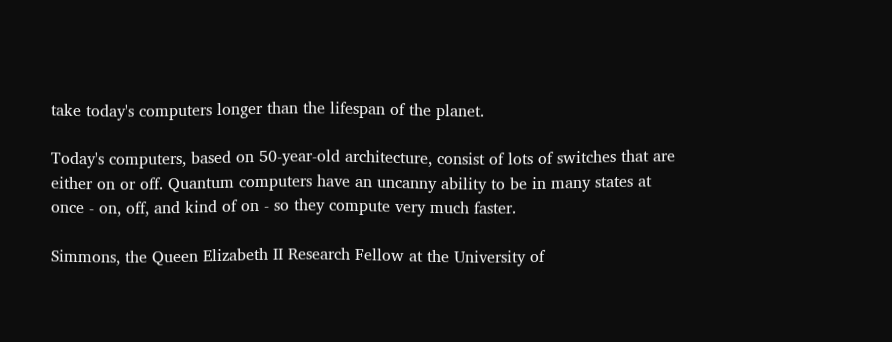take today's computers longer than the lifespan of the planet.

Today's computers, based on 50-year-old architecture, consist of lots of switches that are either on or off. Quantum computers have an uncanny ability to be in many states at once - on, off, and kind of on - so they compute very much faster.

Simmons, the Queen Elizabeth II Research Fellow at the University of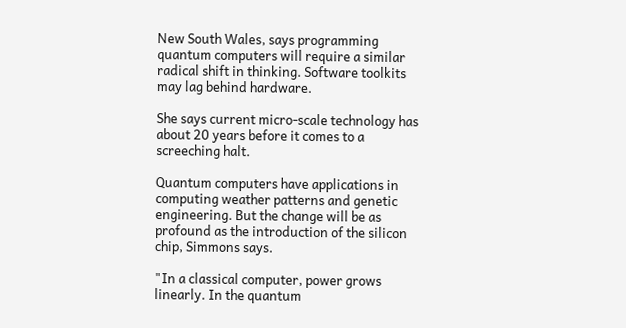New South Wales, says programming quantum computers will require a similar radical shift in thinking. Software toolkits may lag behind hardware.

She says current micro-scale technology has about 20 years before it comes to a screeching halt.

Quantum computers have applications in computing weather patterns and genetic engineering. But the change will be as profound as the introduction of the silicon chip, Simmons says.

"In a classical computer, power grows linearly. In the quantum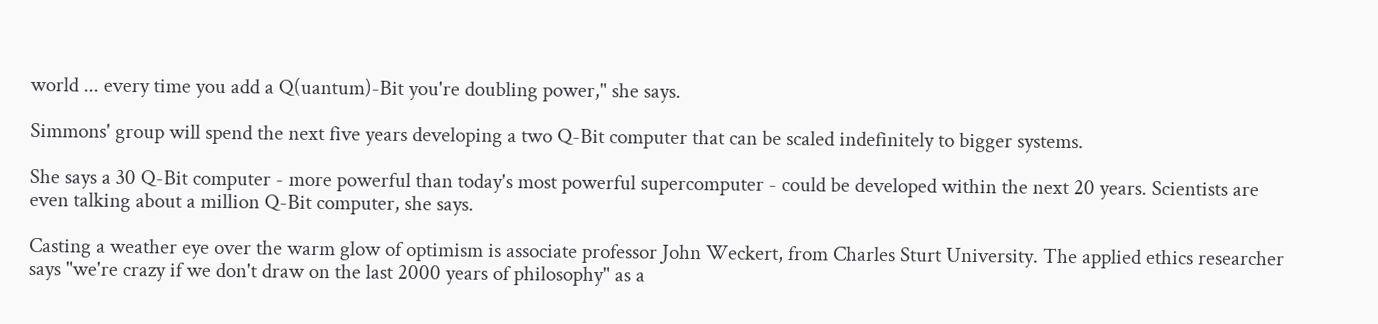world ... every time you add a Q(uantum)-Bit you're doubling power," she says.

Simmons' group will spend the next five years developing a two Q-Bit computer that can be scaled indefinitely to bigger systems.

She says a 30 Q-Bit computer - more powerful than today's most powerful supercomputer - could be developed within the next 20 years. Scientists are even talking about a million Q-Bit computer, she says.

Casting a weather eye over the warm glow of optimism is associate professor John Weckert, from Charles Sturt University. The applied ethics researcher says "we're crazy if we don't draw on the last 2000 years of philosophy" as a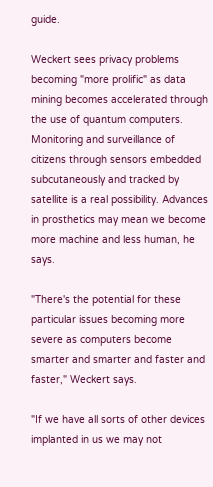guide.

Weckert sees privacy problems becoming "more prolific" as data mining becomes accelerated through the use of quantum computers. Monitoring and surveillance of citizens through sensors embedded subcutaneously and tracked by satellite is a real possibility. Advances in prosthetics may mean we become more machine and less human, he says.

"There's the potential for these particular issues becoming more severe as computers become smarter and smarter and faster and faster," Weckert says.

"If we have all sorts of other devices implanted in us we may not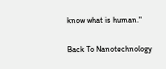know what is human."

Back To Nanotechnology